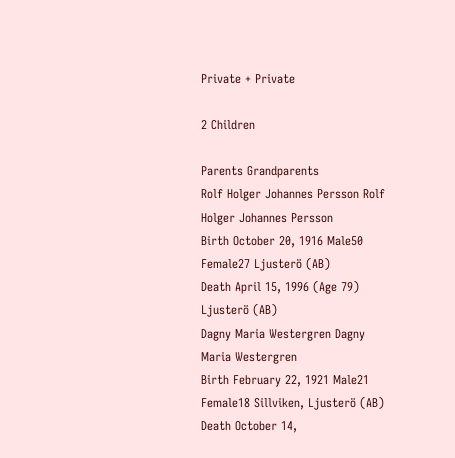Private + Private

2 Children

Parents Grandparents
Rolf Holger Johannes Persson Rolf Holger Johannes Persson
Birth October 20, 1916 Male50 Female27 Ljusterö (AB)
Death April 15, 1996 (Age 79) Ljusterö (AB)
Dagny Maria Westergren Dagny Maria Westergren
Birth February 22, 1921 Male21 Female18 Sillviken, Ljusterö (AB)
Death October 14,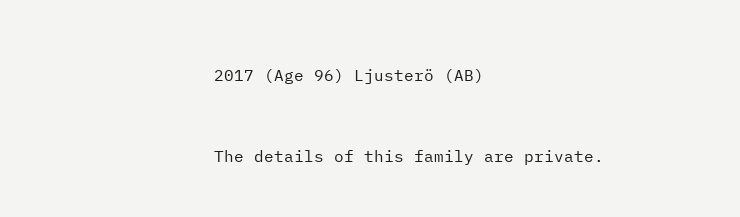2017 (Age 96) Ljusterö (AB)


The details of this family are private.